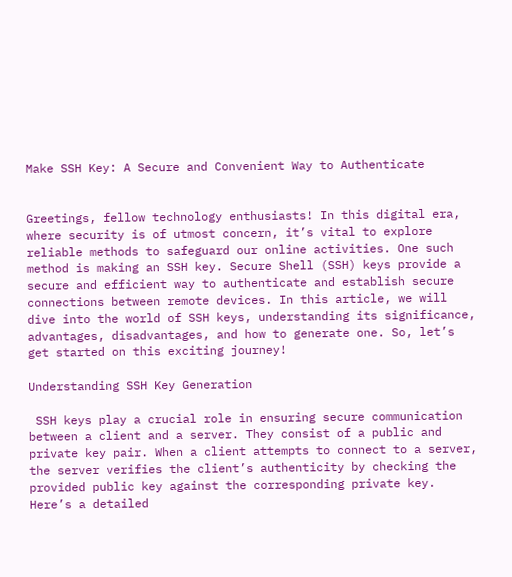Make SSH Key: A Secure and Convenient Way to Authenticate


Greetings, fellow technology enthusiasts! In this digital era, where security is of utmost concern, it’s vital to explore reliable methods to safeguard our online activities. One such method is making an SSH key. Secure Shell (SSH) keys provide a secure and efficient way to authenticate and establish secure connections between remote devices. In this article, we will dive into the world of SSH keys, understanding its significance, advantages, disadvantages, and how to generate one. So, let’s get started on this exciting journey!

Understanding SSH Key Generation

 SSH keys play a crucial role in ensuring secure communication between a client and a server. They consist of a public and private key pair. When a client attempts to connect to a server, the server verifies the client’s authenticity by checking the provided public key against the corresponding private key. Here’s a detailed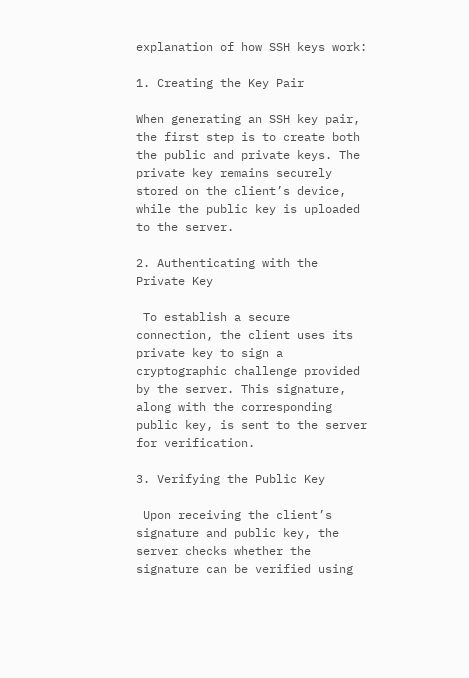explanation of how SSH keys work:

1. Creating the Key Pair

When generating an SSH key pair, the first step is to create both the public and private keys. The private key remains securely stored on the client’s device, while the public key is uploaded to the server.

2. Authenticating with the Private Key

 To establish a secure connection, the client uses its private key to sign a cryptographic challenge provided by the server. This signature, along with the corresponding public key, is sent to the server for verification.

3. Verifying the Public Key

 Upon receiving the client’s signature and public key, the server checks whether the signature can be verified using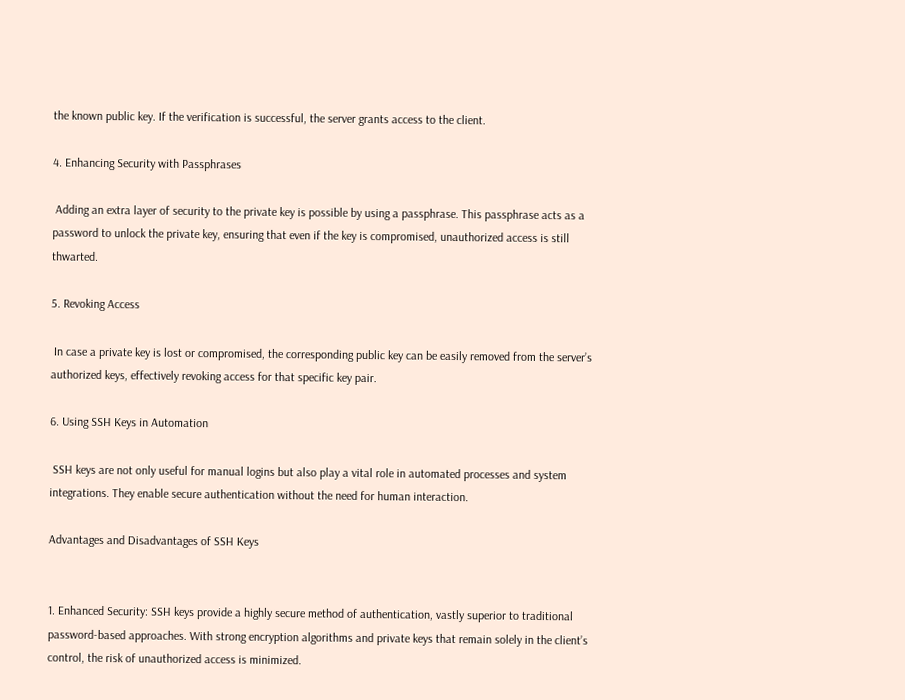the known public key. If the verification is successful, the server grants access to the client.

4. Enhancing Security with Passphrases

 Adding an extra layer of security to the private key is possible by using a passphrase. This passphrase acts as a password to unlock the private key, ensuring that even if the key is compromised, unauthorized access is still thwarted.

5. Revoking Access

 In case a private key is lost or compromised, the corresponding public key can be easily removed from the server’s authorized keys, effectively revoking access for that specific key pair.

6. Using SSH Keys in Automation

 SSH keys are not only useful for manual logins but also play a vital role in automated processes and system integrations. They enable secure authentication without the need for human interaction.

Advantages and Disadvantages of SSH Keys


1. Enhanced Security: SSH keys provide a highly secure method of authentication, vastly superior to traditional password-based approaches. With strong encryption algorithms and private keys that remain solely in the client’s control, the risk of unauthorized access is minimized.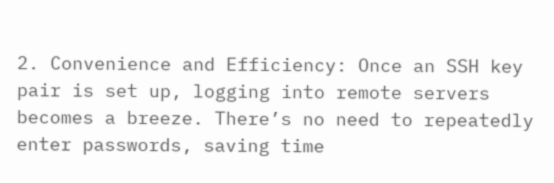2. Convenience and Efficiency: Once an SSH key pair is set up, logging into remote servers becomes a breeze. There’s no need to repeatedly enter passwords, saving time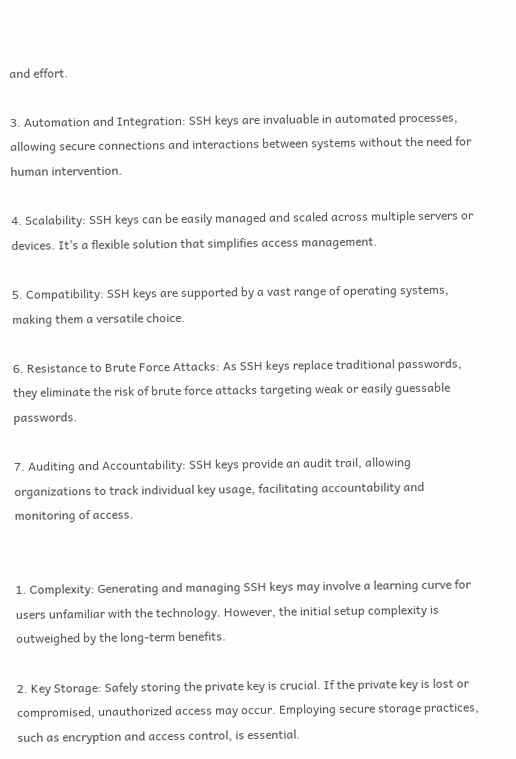and effort.

3. Automation and Integration: SSH keys are invaluable in automated processes, allowing secure connections and interactions between systems without the need for human intervention.

4. Scalability: SSH keys can be easily managed and scaled across multiple servers or devices. It’s a flexible solution that simplifies access management.

5. Compatibility: SSH keys are supported by a vast range of operating systems, making them a versatile choice.

6. Resistance to Brute Force Attacks: As SSH keys replace traditional passwords, they eliminate the risk of brute force attacks targeting weak or easily guessable passwords.

7. Auditing and Accountability: SSH keys provide an audit trail, allowing organizations to track individual key usage, facilitating accountability and monitoring of access.


1. Complexity: Generating and managing SSH keys may involve a learning curve for users unfamiliar with the technology. However, the initial setup complexity is outweighed by the long-term benefits.

2. Key Storage: Safely storing the private key is crucial. If the private key is lost or compromised, unauthorized access may occur. Employing secure storage practices, such as encryption and access control, is essential.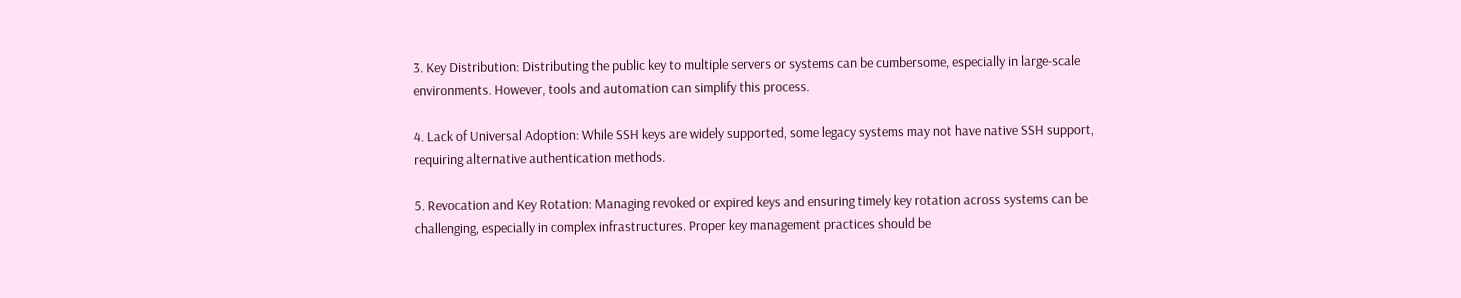3. Key Distribution: Distributing the public key to multiple servers or systems can be cumbersome, especially in large-scale environments. However, tools and automation can simplify this process.

4. Lack of Universal Adoption: While SSH keys are widely supported, some legacy systems may not have native SSH support, requiring alternative authentication methods.

5. Revocation and Key Rotation: Managing revoked or expired keys and ensuring timely key rotation across systems can be challenging, especially in complex infrastructures. Proper key management practices should be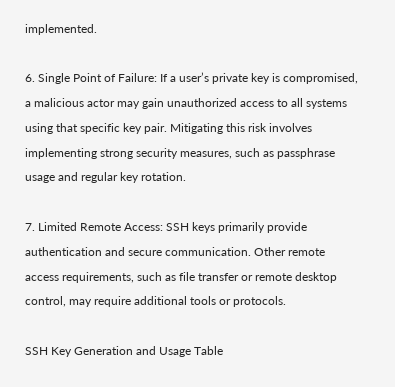implemented.

6. Single Point of Failure: If a user’s private key is compromised, a malicious actor may gain unauthorized access to all systems using that specific key pair. Mitigating this risk involves implementing strong security measures, such as passphrase usage and regular key rotation.

7. Limited Remote Access: SSH keys primarily provide authentication and secure communication. Other remote access requirements, such as file transfer or remote desktop control, may require additional tools or protocols.

SSH Key Generation and Usage Table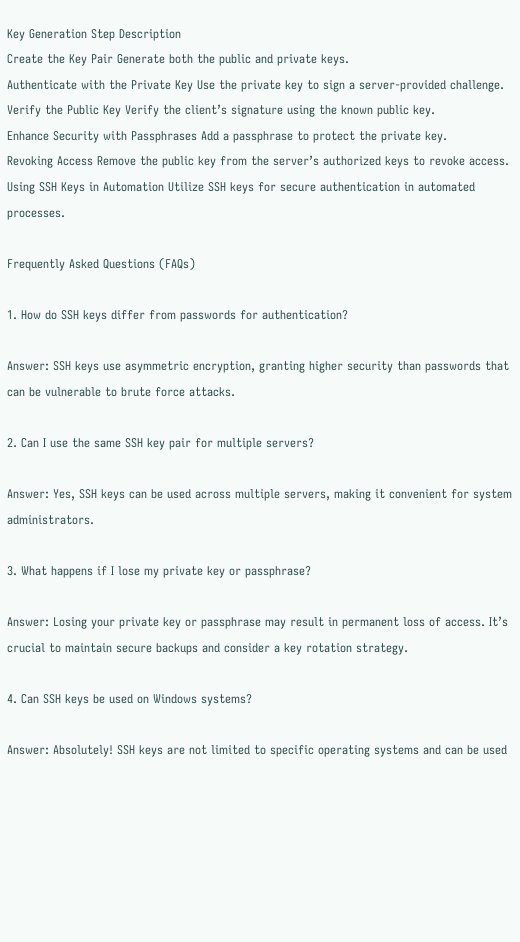Key Generation Step Description
Create the Key Pair Generate both the public and private keys.
Authenticate with the Private Key Use the private key to sign a server-provided challenge.
Verify the Public Key Verify the client’s signature using the known public key.
Enhance Security with Passphrases Add a passphrase to protect the private key.
Revoking Access Remove the public key from the server’s authorized keys to revoke access.
Using SSH Keys in Automation Utilize SSH keys for secure authentication in automated processes.

Frequently Asked Questions (FAQs)

1. How do SSH keys differ from passwords for authentication?

Answer: SSH keys use asymmetric encryption, granting higher security than passwords that can be vulnerable to brute force attacks.

2. Can I use the same SSH key pair for multiple servers?

Answer: Yes, SSH keys can be used across multiple servers, making it convenient for system administrators.

3. What happens if I lose my private key or passphrase?

Answer: Losing your private key or passphrase may result in permanent loss of access. It’s crucial to maintain secure backups and consider a key rotation strategy.

4. Can SSH keys be used on Windows systems?

Answer: Absolutely! SSH keys are not limited to specific operating systems and can be used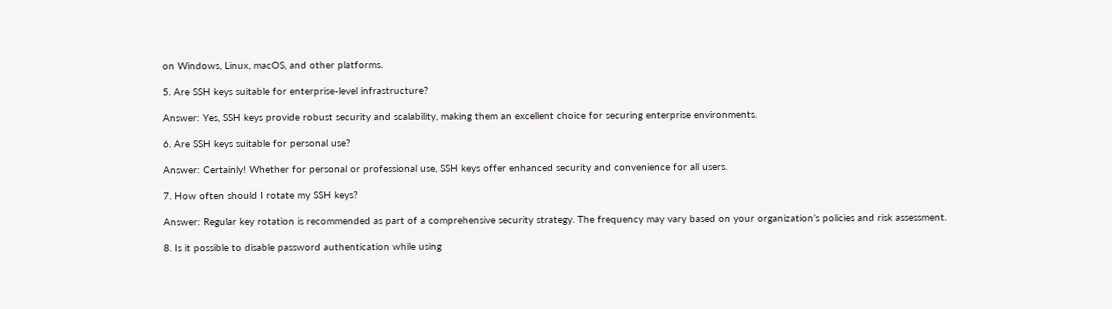on Windows, Linux, macOS, and other platforms.

5. Are SSH keys suitable for enterprise-level infrastructure?

Answer: Yes, SSH keys provide robust security and scalability, making them an excellent choice for securing enterprise environments.

6. Are SSH keys suitable for personal use?

Answer: Certainly! Whether for personal or professional use, SSH keys offer enhanced security and convenience for all users.

7. How often should I rotate my SSH keys?

Answer: Regular key rotation is recommended as part of a comprehensive security strategy. The frequency may vary based on your organization’s policies and risk assessment.

8. Is it possible to disable password authentication while using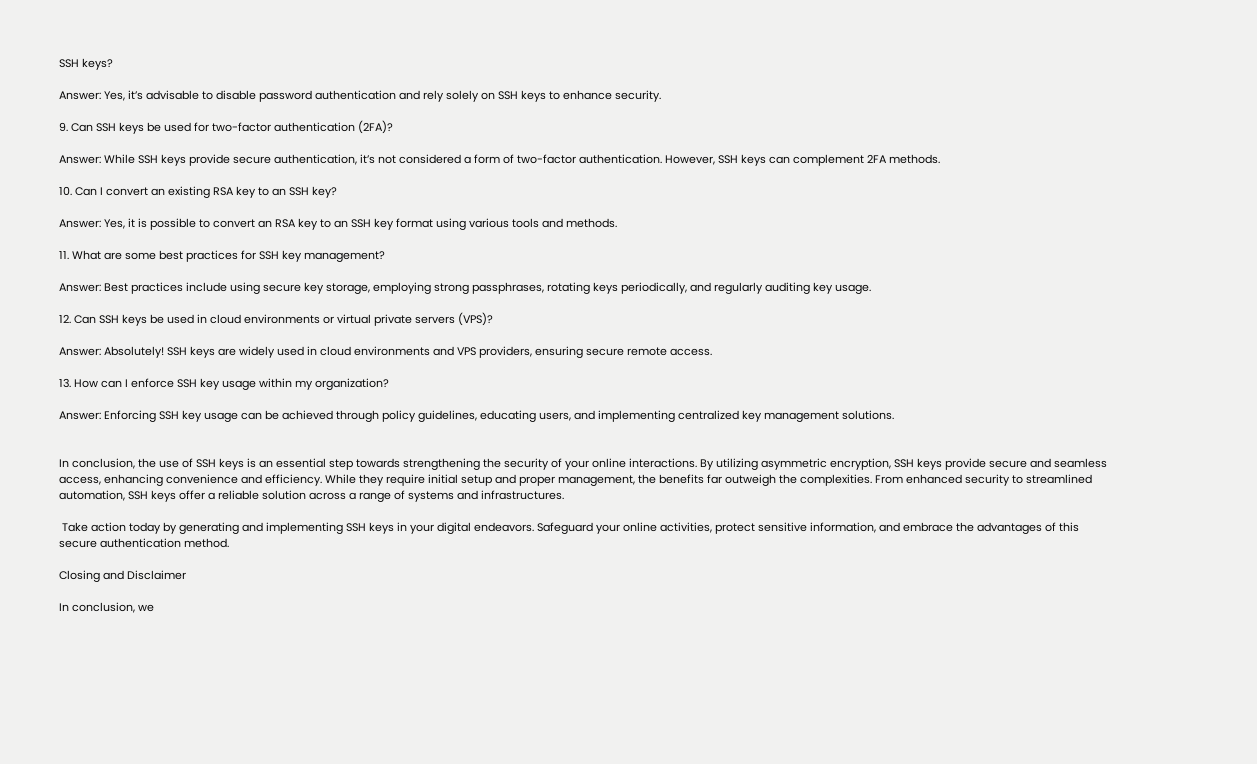SSH keys?

Answer: Yes, it’s advisable to disable password authentication and rely solely on SSH keys to enhance security.

9. Can SSH keys be used for two-factor authentication (2FA)?

Answer: While SSH keys provide secure authentication, it’s not considered a form of two-factor authentication. However, SSH keys can complement 2FA methods.

10. Can I convert an existing RSA key to an SSH key?

Answer: Yes, it is possible to convert an RSA key to an SSH key format using various tools and methods.

11. What are some best practices for SSH key management?

Answer: Best practices include using secure key storage, employing strong passphrases, rotating keys periodically, and regularly auditing key usage.

12. Can SSH keys be used in cloud environments or virtual private servers (VPS)?

Answer: Absolutely! SSH keys are widely used in cloud environments and VPS providers, ensuring secure remote access.

13. How can I enforce SSH key usage within my organization?

Answer: Enforcing SSH key usage can be achieved through policy guidelines, educating users, and implementing centralized key management solutions.


In conclusion, the use of SSH keys is an essential step towards strengthening the security of your online interactions. By utilizing asymmetric encryption, SSH keys provide secure and seamless access, enhancing convenience and efficiency. While they require initial setup and proper management, the benefits far outweigh the complexities. From enhanced security to streamlined automation, SSH keys offer a reliable solution across a range of systems and infrastructures.

 Take action today by generating and implementing SSH keys in your digital endeavors. Safeguard your online activities, protect sensitive information, and embrace the advantages of this secure authentication method.

Closing and Disclaimer

In conclusion, we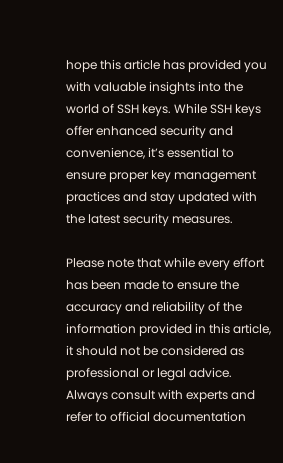hope this article has provided you with valuable insights into the world of SSH keys. While SSH keys offer enhanced security and convenience, it’s essential to ensure proper key management practices and stay updated with the latest security measures.

Please note that while every effort has been made to ensure the accuracy and reliability of the information provided in this article, it should not be considered as professional or legal advice. Always consult with experts and refer to official documentation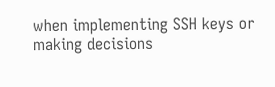when implementing SSH keys or making decisions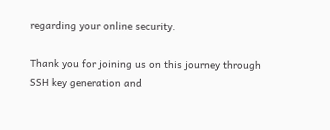regarding your online security.

Thank you for joining us on this journey through SSH key generation and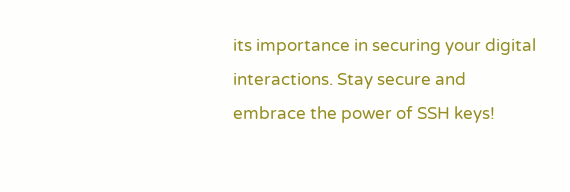its importance in securing your digital interactions. Stay secure and embrace the power of SSH keys!